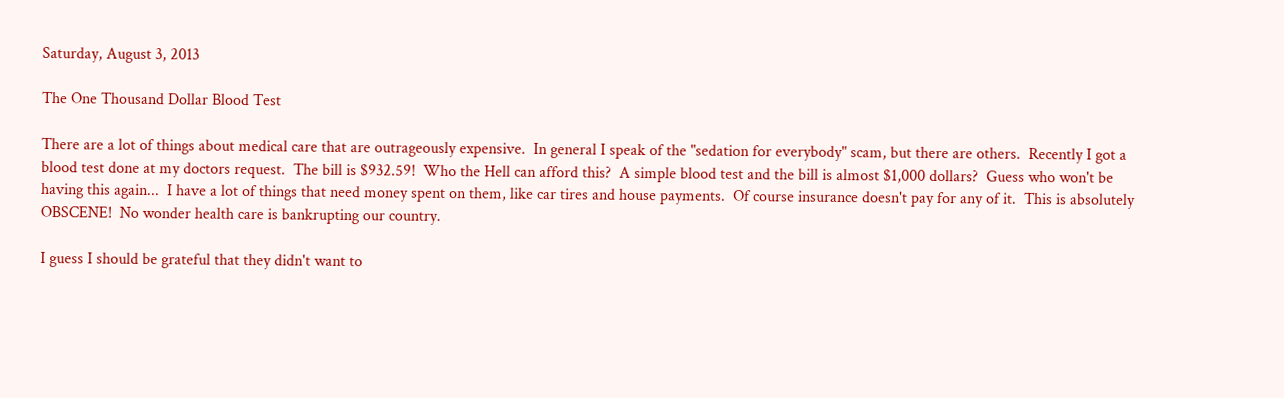Saturday, August 3, 2013

The One Thousand Dollar Blood Test

There are a lot of things about medical care that are outrageously expensive.  In general I speak of the "sedation for everybody" scam, but there are others.  Recently I got a blood test done at my doctors request.  The bill is $932.59!  Who the Hell can afford this?  A simple blood test and the bill is almost $1,000 dollars?  Guess who won't be having this again...  I have a lot of things that need money spent on them, like car tires and house payments.  Of course insurance doesn't pay for any of it.  This is absolutely OBSCENE!  No wonder health care is bankrupting our country.

I guess I should be grateful that they didn't want to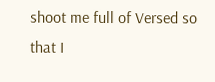shoot me full of Versed so that I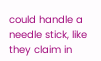could handle a needle stick, like they claim in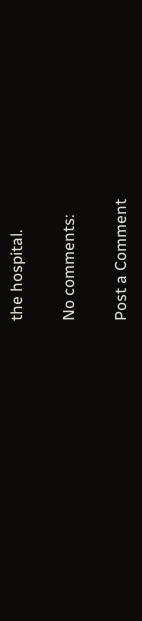the hospital.

No comments:

Post a Comment